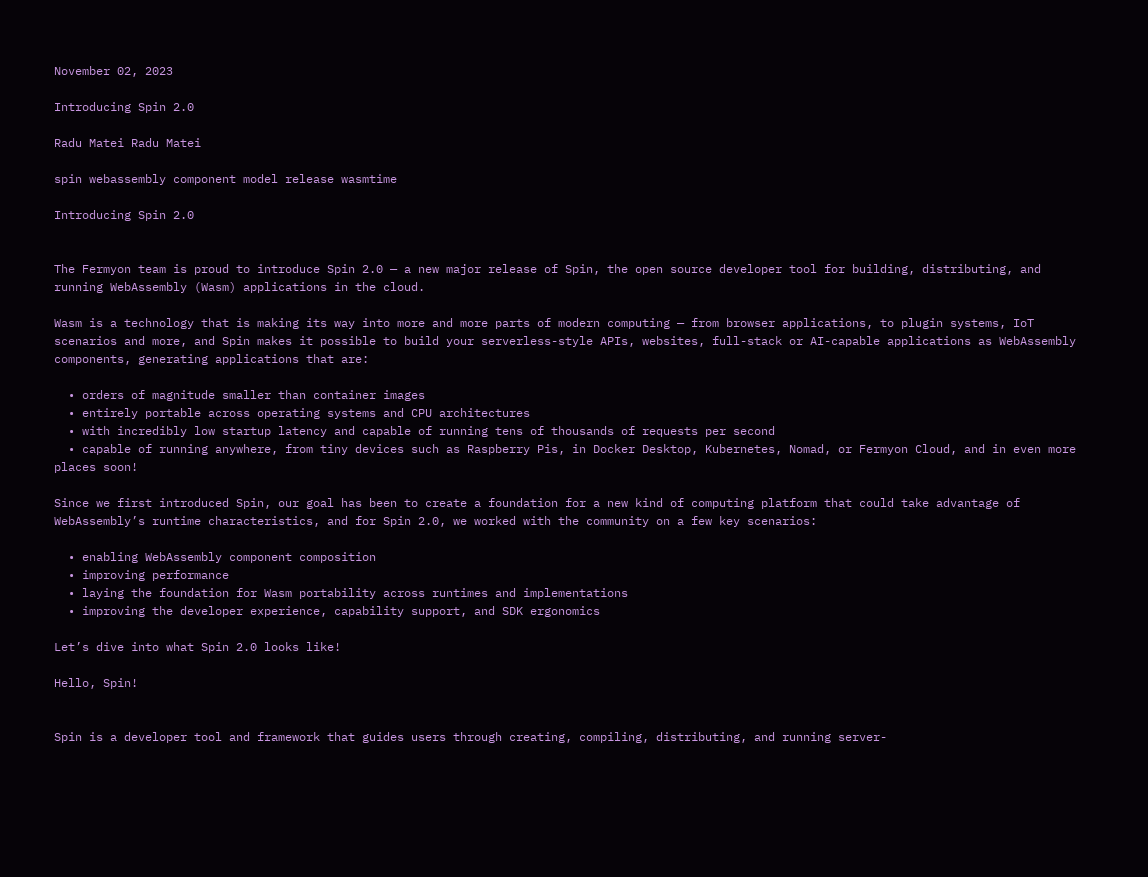November 02, 2023

Introducing Spin 2.0

Radu Matei Radu Matei

spin webassembly component model release wasmtime

Introducing Spin 2.0


The Fermyon team is proud to introduce Spin 2.0 — a new major release of Spin, the open source developer tool for building, distributing, and running WebAssembly (Wasm) applications in the cloud.

Wasm is a technology that is making its way into more and more parts of modern computing — from browser applications, to plugin systems, IoT scenarios and more, and Spin makes it possible to build your serverless-style APIs, websites, full-stack or AI-capable applications as WebAssembly components, generating applications that are:

  • orders of magnitude smaller than container images
  • entirely portable across operating systems and CPU architectures
  • with incredibly low startup latency and capable of running tens of thousands of requests per second
  • capable of running anywhere, from tiny devices such as Raspberry Pis, in Docker Desktop, Kubernetes, Nomad, or Fermyon Cloud, and in even more places soon!

Since we first introduced Spin, our goal has been to create a foundation for a new kind of computing platform that could take advantage of WebAssembly’s runtime characteristics, and for Spin 2.0, we worked with the community on a few key scenarios:

  • enabling WebAssembly component composition
  • improving performance
  • laying the foundation for Wasm portability across runtimes and implementations
  • improving the developer experience, capability support, and SDK ergonomics

Let’s dive into what Spin 2.0 looks like!

Hello, Spin!


Spin is a developer tool and framework that guides users through creating, compiling, distributing, and running server-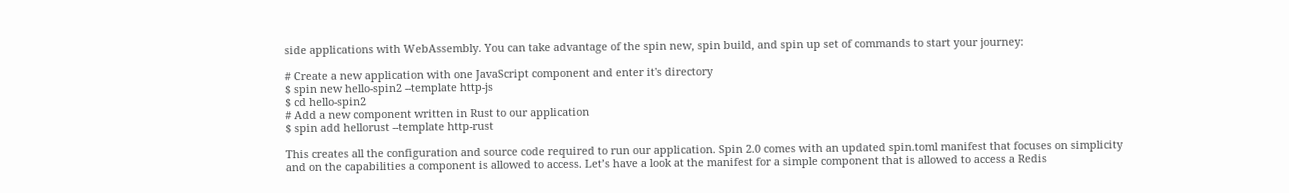side applications with WebAssembly. You can take advantage of the spin new, spin build, and spin up set of commands to start your journey:

# Create a new application with one JavaScript component and enter it's directory
$ spin new hello-spin2 --template http-js
$ cd hello-spin2
# Add a new component written in Rust to our application
$ spin add hellorust --template http-rust

This creates all the configuration and source code required to run our application. Spin 2.0 comes with an updated spin.toml manifest that focuses on simplicity and on the capabilities a component is allowed to access. Let’s have a look at the manifest for a simple component that is allowed to access a Redis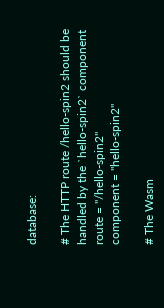database:

# The HTTP route /hello-spin2 should be handled by the `hello-spin2` component
route = "/hello-spin2"
component = "hello-spin2"

# The Wasm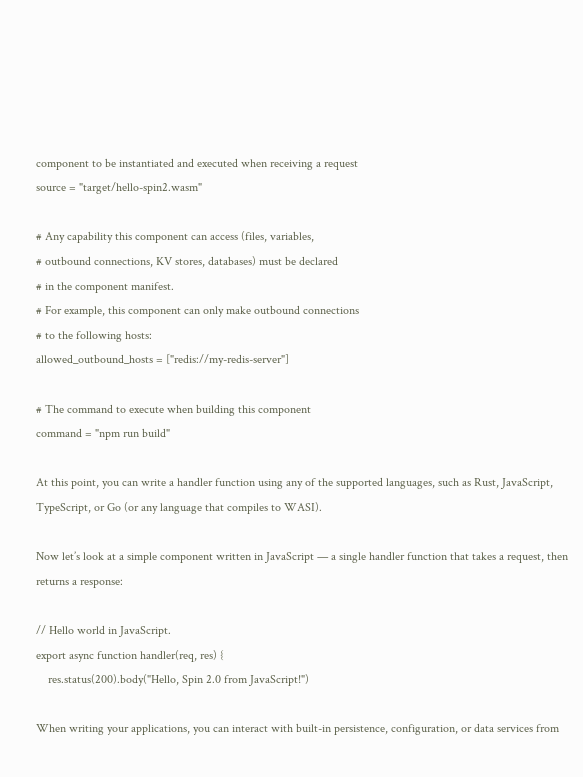component to be instantiated and executed when receiving a request
source = "target/hello-spin2.wasm"

# Any capability this component can access (files, variables,
# outbound connections, KV stores, databases) must be declared
# in the component manifest.
# For example, this component can only make outbound connections
# to the following hosts:
allowed_outbound_hosts = ["redis://my-redis-server"]

# The command to execute when building this component
command = "npm run build"

At this point, you can write a handler function using any of the supported languages, such as Rust, JavaScript, TypeScript, or Go (or any language that compiles to WASI).

Now let’s look at a simple component written in JavaScript — a single handler function that takes a request, then returns a response:

// Hello world in JavaScript.
export async function handler(req, res) {
    res.status(200).body("Hello, Spin 2.0 from JavaScript!")

When writing your applications, you can interact with built-in persistence, configuration, or data services from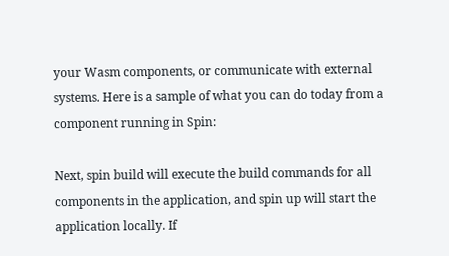your Wasm components, or communicate with external systems. Here is a sample of what you can do today from a component running in Spin:

Next, spin build will execute the build commands for all components in the application, and spin up will start the application locally. If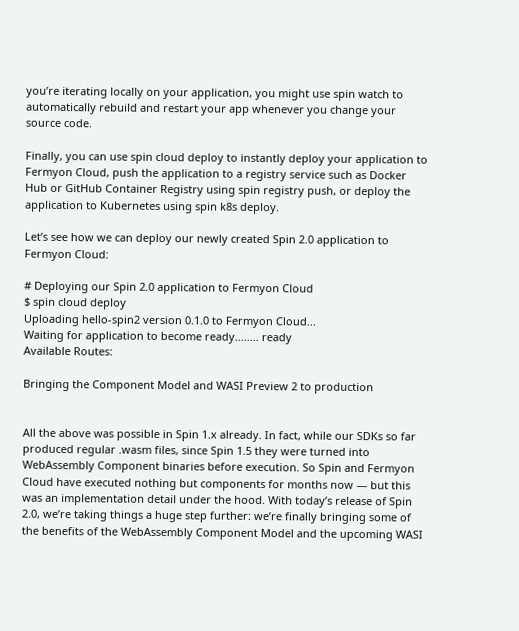you’re iterating locally on your application, you might use spin watch to automatically rebuild and restart your app whenever you change your source code.

Finally, you can use spin cloud deploy to instantly deploy your application to Fermyon Cloud, push the application to a registry service such as Docker Hub or GitHub Container Registry using spin registry push, or deploy the application to Kubernetes using spin k8s deploy.

Let’s see how we can deploy our newly created Spin 2.0 application to Fermyon Cloud:

# Deploying our Spin 2.0 application to Fermyon Cloud
$ spin cloud deploy
Uploading hello-spin2 version 0.1.0 to Fermyon Cloud...
Waiting for application to become ready........ ready
Available Routes:

Bringing the Component Model and WASI Preview 2 to production


All the above was possible in Spin 1.x already. In fact, while our SDKs so far produced regular .wasm files, since Spin 1.5 they were turned into WebAssembly Component binaries before execution. So Spin and Fermyon Cloud have executed nothing but components for months now — but this was an implementation detail under the hood. With today’s release of Spin 2.0, we’re taking things a huge step further: we’re finally bringing some of the benefits of the WebAssembly Component Model and the upcoming WASI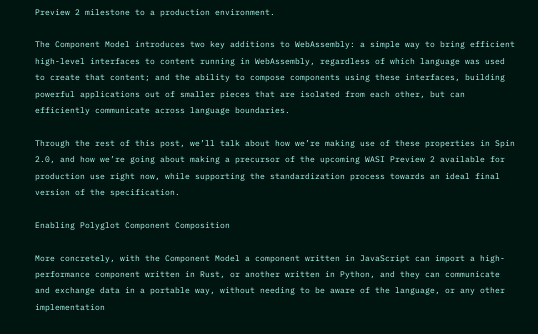Preview 2 milestone to a production environment.

The Component Model introduces two key additions to WebAssembly: a simple way to bring efficient high-level interfaces to content running in WebAssembly, regardless of which language was used to create that content; and the ability to compose components using these interfaces, building powerful applications out of smaller pieces that are isolated from each other, but can efficiently communicate across language boundaries.

Through the rest of this post, we’ll talk about how we’re making use of these properties in Spin 2.0, and how we’re going about making a precursor of the upcoming WASI Preview 2 available for production use right now, while supporting the standardization process towards an ideal final version of the specification.

Enabling Polyglot Component Composition

More concretely, with the Component Model a component written in JavaScript can import a high-performance component written in Rust, or another written in Python, and they can communicate and exchange data in a portable way, without needing to be aware of the language, or any other implementation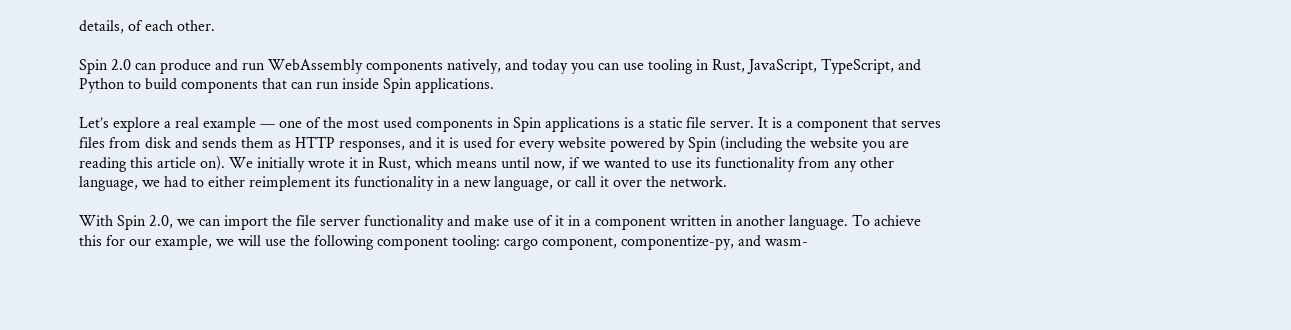details, of each other.

Spin 2.0 can produce and run WebAssembly components natively, and today you can use tooling in Rust, JavaScript, TypeScript, and Python to build components that can run inside Spin applications.

Let’s explore a real example — one of the most used components in Spin applications is a static file server. It is a component that serves files from disk and sends them as HTTP responses, and it is used for every website powered by Spin (including the website you are reading this article on). We initially wrote it in Rust, which means until now, if we wanted to use its functionality from any other language, we had to either reimplement its functionality in a new language, or call it over the network.

With Spin 2.0, we can import the file server functionality and make use of it in a component written in another language. To achieve this for our example, we will use the following component tooling: cargo component, componentize-py, and wasm-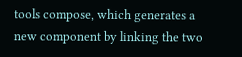tools compose, which generates a new component by linking the two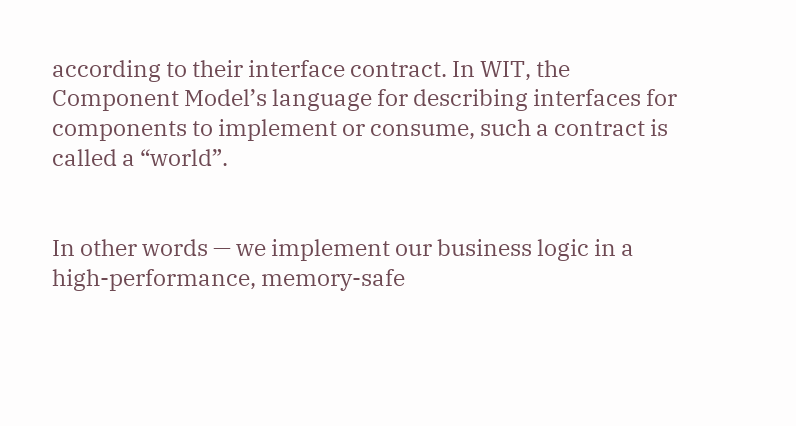according to their interface contract. In WIT, the Component Model’s language for describing interfaces for components to implement or consume, such a contract is called a “world”.


In other words — we implement our business logic in a high-performance, memory-safe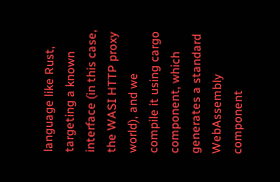language like Rust, targeting a known interface (in this case, the WASI HTTP proxy world), and we compile it using cargo component, which generates a standard WebAssembly component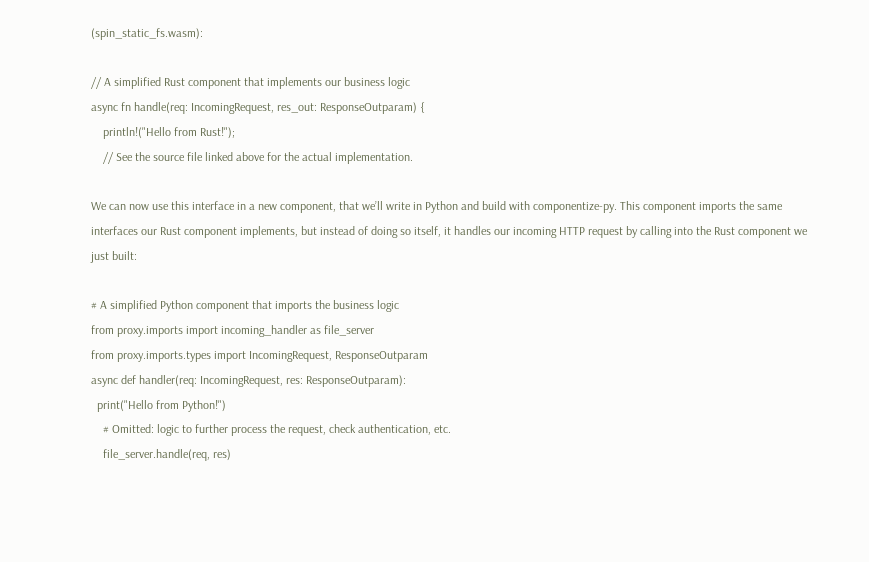(spin_static_fs.wasm):

// A simplified Rust component that implements our business logic
async fn handle(req: IncomingRequest, res_out: ResponseOutparam) {
    println!("Hello from Rust!");
    // See the source file linked above for the actual implementation.

We can now use this interface in a new component, that we’ll write in Python and build with componentize-py. This component imports the same interfaces our Rust component implements, but instead of doing so itself, it handles our incoming HTTP request by calling into the Rust component we just built:

# A simplified Python component that imports the business logic
from proxy.imports import incoming_handler as file_server
from proxy.imports.types import IncomingRequest, ResponseOutparam
async def handler(req: IncomingRequest, res: ResponseOutparam):
  print("Hello from Python!")
    # Omitted: logic to further process the request, check authentication, etc.
    file_server.handle(req, res)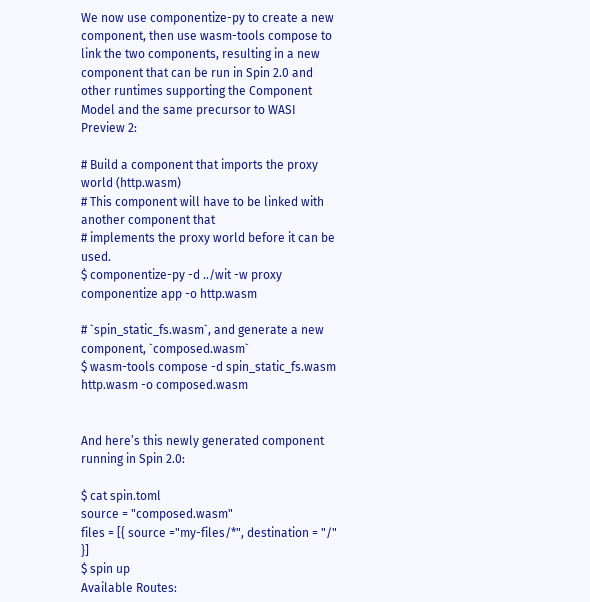We now use componentize-py to create a new component, then use wasm-tools compose to link the two components, resulting in a new component that can be run in Spin 2.0 and other runtimes supporting the Component Model and the same precursor to WASI Preview 2:

# Build a component that imports the proxy world (http.wasm)
# This component will have to be linked with another component that
# implements the proxy world before it can be used.
$ componentize-py -d ../wit -w proxy componentize app -o http.wasm

# `spin_static_fs.wasm`, and generate a new component, `composed.wasm`
$ wasm-tools compose -d spin_static_fs.wasm http.wasm -o composed.wasm


And here’s this newly generated component running in Spin 2.0:

$ cat spin.toml
source = "composed.wasm"
files = [{ source ="my-files/*", destination = "/" }]
$ spin up
Available Routes: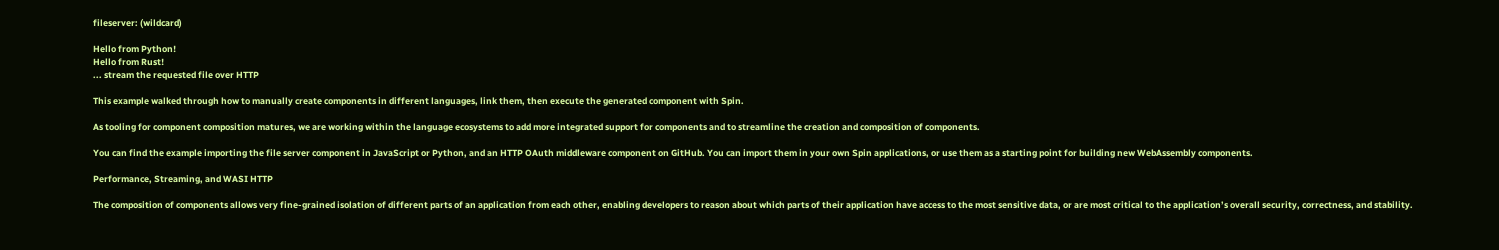fileserver: (wildcard)

Hello from Python!
Hello from Rust!
... stream the requested file over HTTP

This example walked through how to manually create components in different languages, link them, then execute the generated component with Spin.

As tooling for component composition matures, we are working within the language ecosystems to add more integrated support for components and to streamline the creation and composition of components.

You can find the example importing the file server component in JavaScript or Python, and an HTTP OAuth middleware component on GitHub. You can import them in your own Spin applications, or use them as a starting point for building new WebAssembly components.

Performance, Streaming, and WASI HTTP

The composition of components allows very fine-grained isolation of different parts of an application from each other, enabling developers to reason about which parts of their application have access to the most sensitive data, or are most critical to the application’s overall security, correctness, and stability.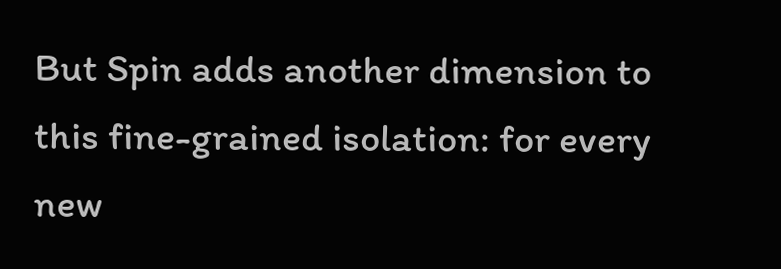But Spin adds another dimension to this fine-grained isolation: for every new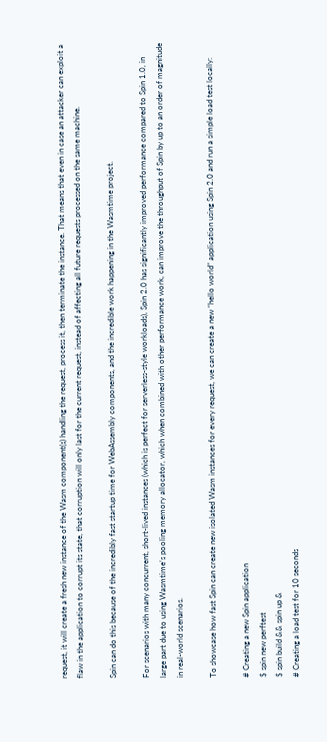request, it will create a fresh new instance of the Wasm component(s) handling the request, process it, then terminate the instance. That means that even in case an attacker can exploit a flaw in the application to corrupt its state, that corruption will only last for the current request, instead of affecting all future requests processed on the same machine.

Spin can do this because of the incredibly fast startup time for WebAssembly components, and the incredible work happening in the Wasmtime project.

For scenarios with many concurrent, short-lived instances (which is perfect for serverless-style workloads), Spin 2.0 has significantly improved performance compared to Spin 1.0, in large part due to using Wasmtime’s pooling memory allocator, which when combined with other performance work, can improve the throughput of Spin by up to an order of magnitude in real-world scenarios.

To showcase how fast Spin can create new isolated Wasm instances for every request, we can create a new “hello world” application using Spin 2.0 and run a simple load test locally:

# Creating a new Spin application
$ spin new perftest
$ spin build && spin up &
# Creating a load test for 10 seconds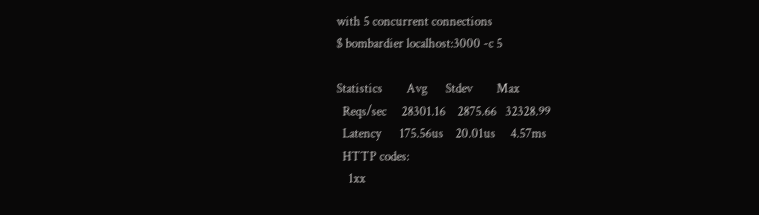with 5 concurrent connections
$ bombardier localhost:3000 -c 5

Statistics        Avg      Stdev        Max
  Reqs/sec     28301.16    2875.66   32328.99
  Latency      175.56us    20.01us     4.57ms
  HTTP codes:
    1xx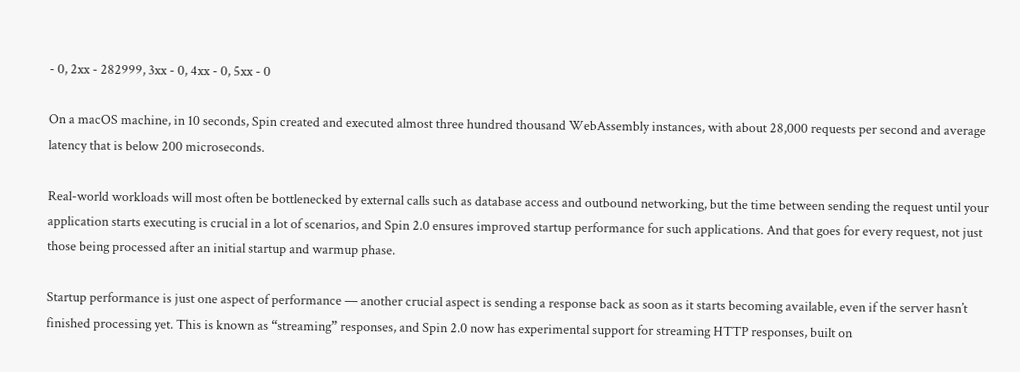- 0, 2xx - 282999, 3xx - 0, 4xx - 0, 5xx - 0

On a macOS machine, in 10 seconds, Spin created and executed almost three hundred thousand WebAssembly instances, with about 28,000 requests per second and average latency that is below 200 microseconds.

Real-world workloads will most often be bottlenecked by external calls such as database access and outbound networking, but the time between sending the request until your application starts executing is crucial in a lot of scenarios, and Spin 2.0 ensures improved startup performance for such applications. And that goes for every request, not just those being processed after an initial startup and warmup phase.

Startup performance is just one aspect of performance — another crucial aspect is sending a response back as soon as it starts becoming available, even if the server hasn’t finished processing yet. This is known as “streaming” responses, and Spin 2.0 now has experimental support for streaming HTTP responses, built on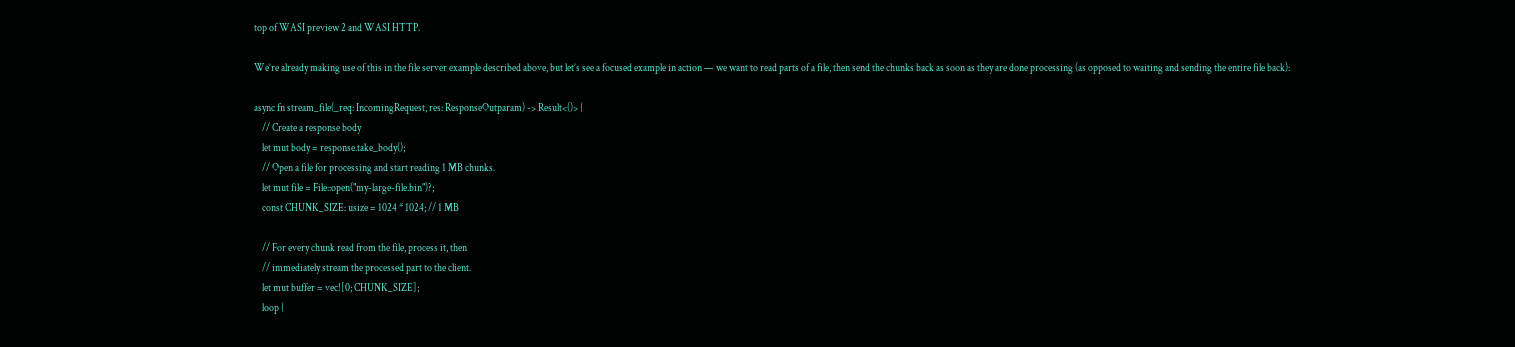top of WASI preview 2 and WASI HTTP.

We’re already making use of this in the file server example described above, but let’s see a focused example in action — we want to read parts of a file, then send the chunks back as soon as they are done processing (as opposed to waiting and sending the entire file back):

async fn stream_file(_req: IncomingRequest, res: ResponseOutparam) -> Result<()> {
    // Create a response body
    let mut body = response.take_body();
    // Open a file for processing and start reading 1 MB chunks.
    let mut file = File::open("my-large-file.bin")?;
    const CHUNK_SIZE: usize = 1024 * 1024; // 1 MB

    // For every chunk read from the file, process it, then
    // immediately stream the processed part to the client.
    let mut buffer = vec![0; CHUNK_SIZE];
    loop {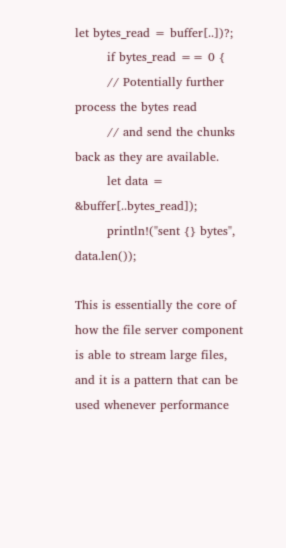let bytes_read = buffer[..])?;
        if bytes_read == 0 {
        // Potentially further process the bytes read
        // and send the chunks back as they are available.
        let data = &buffer[..bytes_read]);
        println!("sent {} bytes", data.len());

This is essentially the core of how the file server component is able to stream large files, and it is a pattern that can be used whenever performance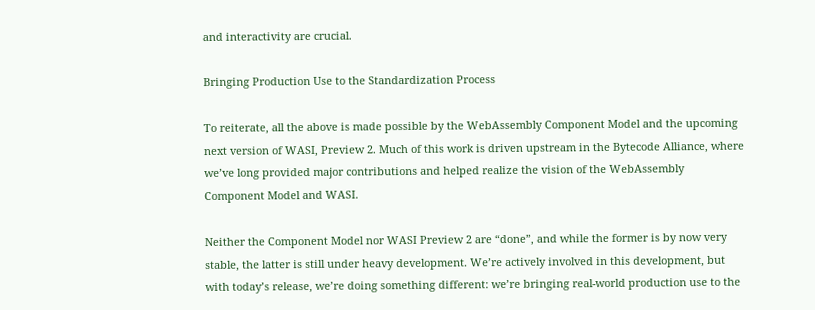and interactivity are crucial.

Bringing Production Use to the Standardization Process

To reiterate, all the above is made possible by the WebAssembly Component Model and the upcoming next version of WASI, Preview 2. Much of this work is driven upstream in the Bytecode Alliance, where we’ve long provided major contributions and helped realize the vision of the WebAssembly Component Model and WASI.

Neither the Component Model nor WASI Preview 2 are “done”, and while the former is by now very stable, the latter is still under heavy development. We’re actively involved in this development, but with today’s release, we’re doing something different: we’re bringing real-world production use to the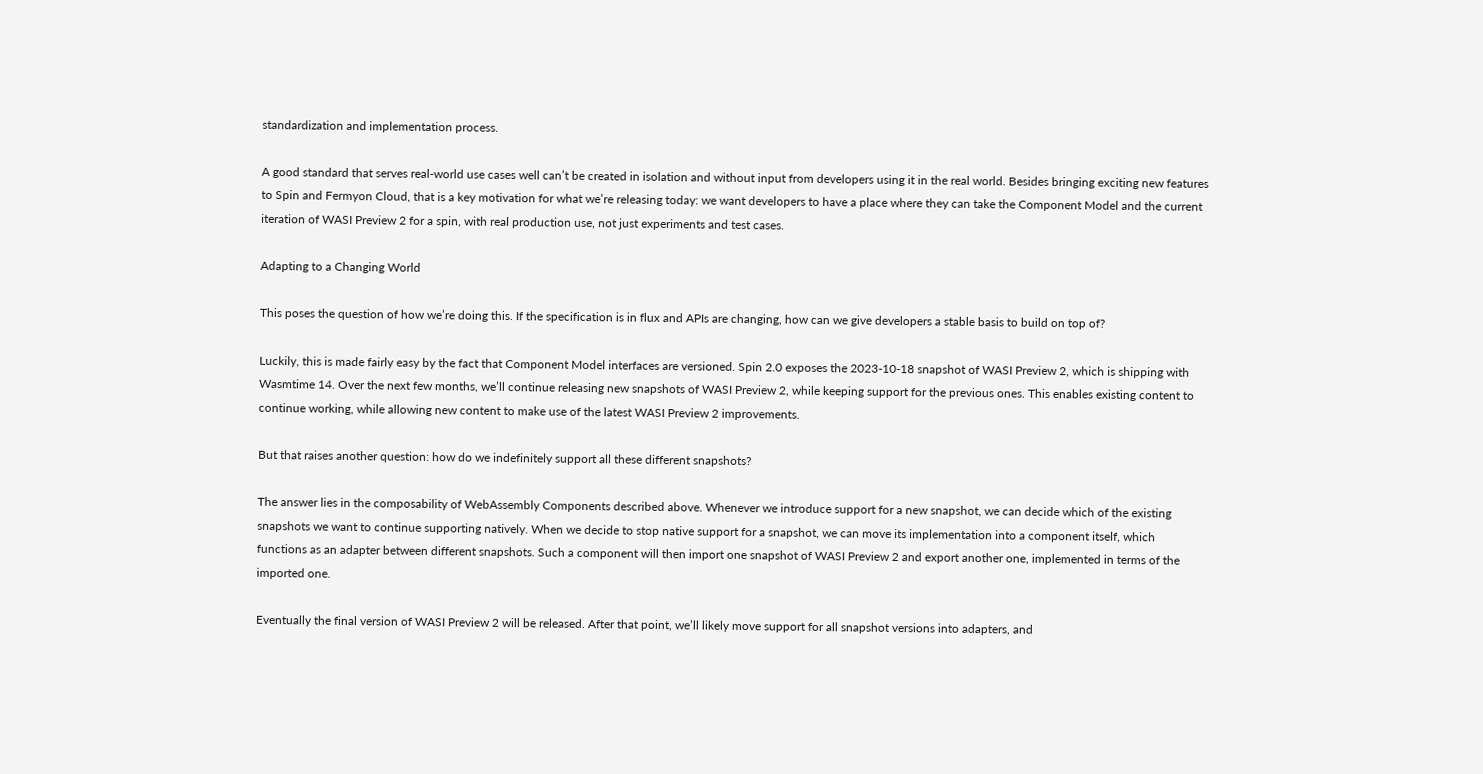standardization and implementation process.

A good standard that serves real-world use cases well can’t be created in isolation and without input from developers using it in the real world. Besides bringing exciting new features to Spin and Fermyon Cloud, that is a key motivation for what we’re releasing today: we want developers to have a place where they can take the Component Model and the current iteration of WASI Preview 2 for a spin, with real production use, not just experiments and test cases.

Adapting to a Changing World

This poses the question of how we’re doing this. If the specification is in flux and APIs are changing, how can we give developers a stable basis to build on top of?

Luckily, this is made fairly easy by the fact that Component Model interfaces are versioned. Spin 2.0 exposes the 2023-10-18 snapshot of WASI Preview 2, which is shipping with Wasmtime 14. Over the next few months, we’ll continue releasing new snapshots of WASI Preview 2, while keeping support for the previous ones. This enables existing content to continue working, while allowing new content to make use of the latest WASI Preview 2 improvements.

But that raises another question: how do we indefinitely support all these different snapshots?

The answer lies in the composability of WebAssembly Components described above. Whenever we introduce support for a new snapshot, we can decide which of the existing snapshots we want to continue supporting natively. When we decide to stop native support for a snapshot, we can move its implementation into a component itself, which functions as an adapter between different snapshots. Such a component will then import one snapshot of WASI Preview 2 and export another one, implemented in terms of the imported one.

Eventually the final version of WASI Preview 2 will be released. After that point, we’ll likely move support for all snapshot versions into adapters, and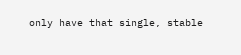only have that single, stable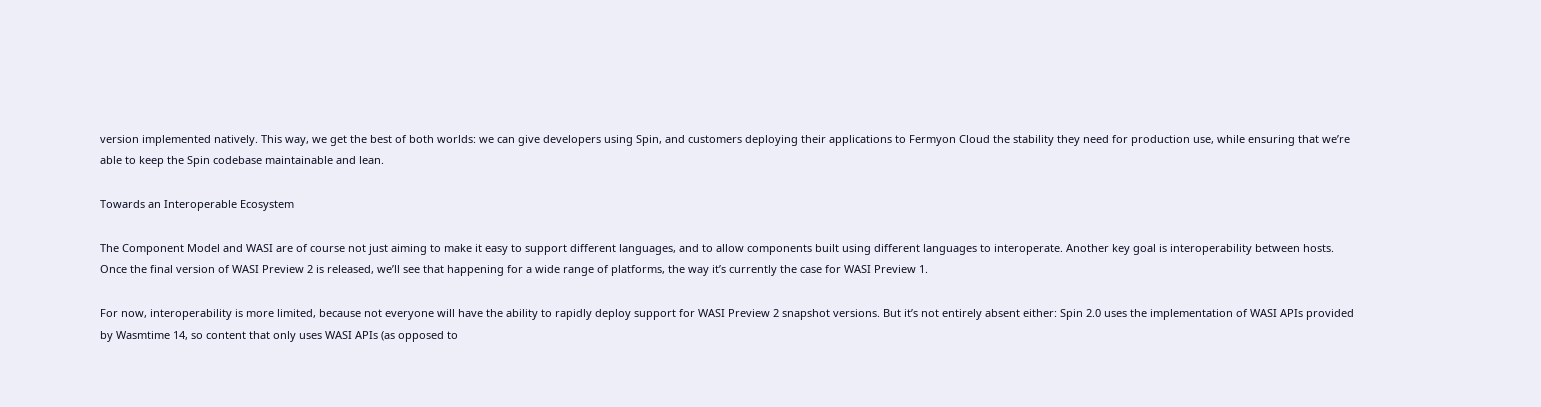version implemented natively. This way, we get the best of both worlds: we can give developers using Spin, and customers deploying their applications to Fermyon Cloud the stability they need for production use, while ensuring that we’re able to keep the Spin codebase maintainable and lean.

Towards an Interoperable Ecosystem

The Component Model and WASI are of course not just aiming to make it easy to support different languages, and to allow components built using different languages to interoperate. Another key goal is interoperability between hosts. Once the final version of WASI Preview 2 is released, we’ll see that happening for a wide range of platforms, the way it’s currently the case for WASI Preview 1.

For now, interoperability is more limited, because not everyone will have the ability to rapidly deploy support for WASI Preview 2 snapshot versions. But it’s not entirely absent either: Spin 2.0 uses the implementation of WASI APIs provided by Wasmtime 14, so content that only uses WASI APIs (as opposed to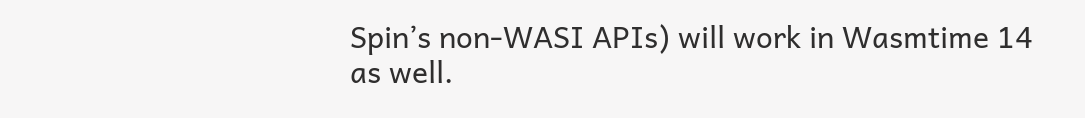Spin’s non-WASI APIs) will work in Wasmtime 14 as well.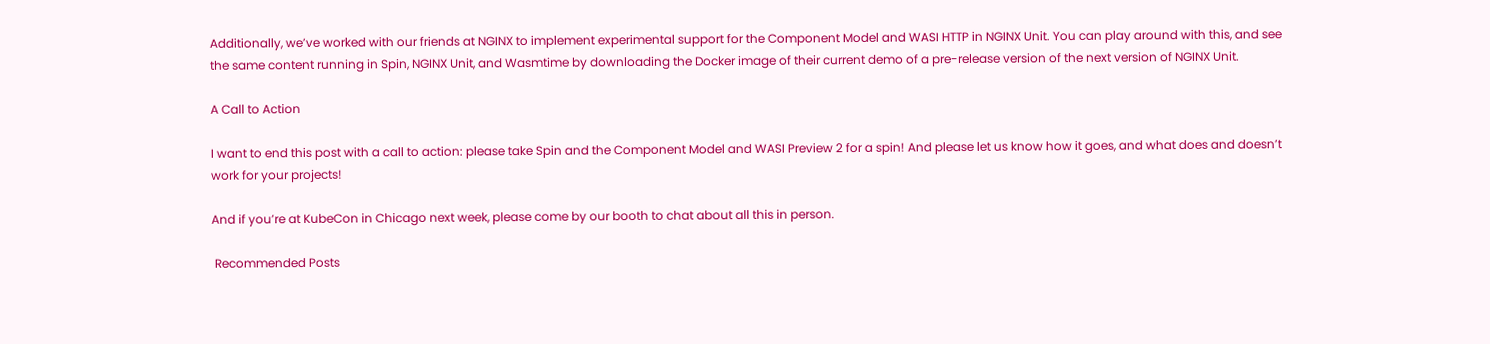Additionally, we’ve worked with our friends at NGINX to implement experimental support for the Component Model and WASI HTTP in NGINX Unit. You can play around with this, and see the same content running in Spin, NGINX Unit, and Wasmtime by downloading the Docker image of their current demo of a pre-release version of the next version of NGINX Unit.

A Call to Action

I want to end this post with a call to action: please take Spin and the Component Model and WASI Preview 2 for a spin! And please let us know how it goes, and what does and doesn’t work for your projects!

And if you’re at KubeCon in Chicago next week, please come by our booth to chat about all this in person.

 Recommended Posts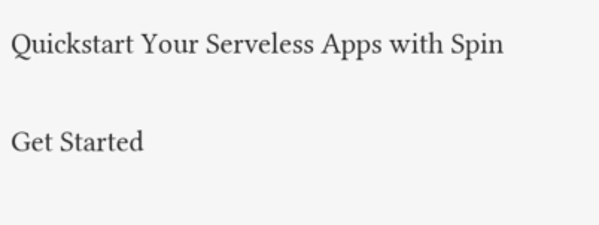Quickstart Your Serveless Apps with Spin

Get Started